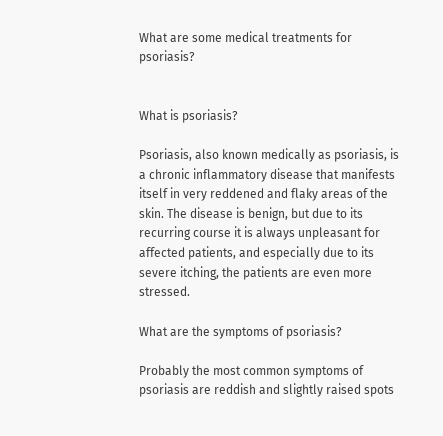What are some medical treatments for psoriasis?


What is psoriasis?

Psoriasis, also known medically as psoriasis, is a chronic inflammatory disease that manifests itself in very reddened and flaky areas of the skin. The disease is benign, but due to its recurring course it is always unpleasant for affected patients, and especially due to its severe itching, the patients are even more stressed.

What are the symptoms of psoriasis?

Probably the most common symptoms of psoriasis are reddish and slightly raised spots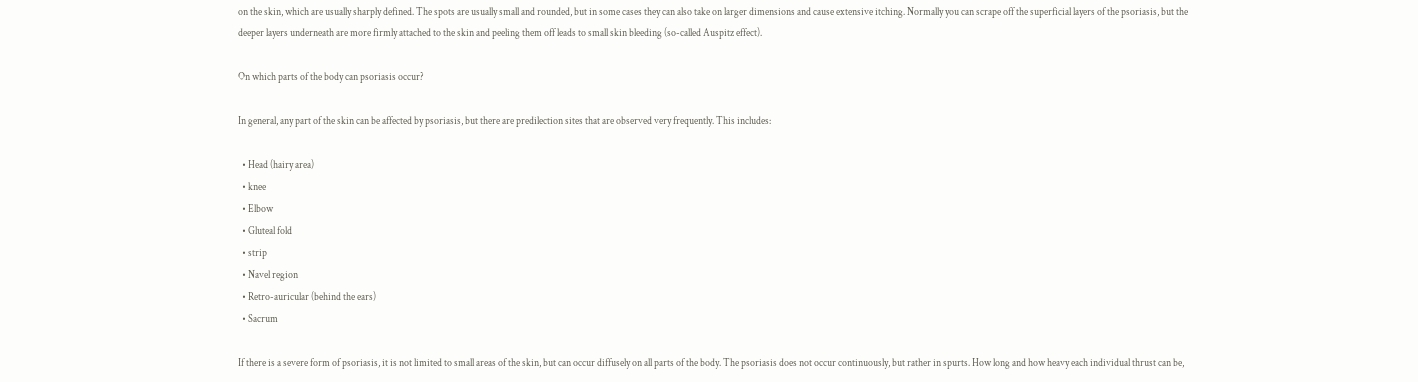on the skin, which are usually sharply defined. The spots are usually small and rounded, but in some cases they can also take on larger dimensions and cause extensive itching. Normally you can scrape off the superficial layers of the psoriasis, but the deeper layers underneath are more firmly attached to the skin and peeling them off leads to small skin bleeding (so-called Auspitz effect).

On which parts of the body can psoriasis occur?

In general, any part of the skin can be affected by psoriasis, but there are predilection sites that are observed very frequently. This includes:

  • Head (hairy area)
  • knee
  • Elbow
  • Gluteal fold
  • strip
  • Navel region
  • Retro-auricular (behind the ears)
  • Sacrum

If there is a severe form of psoriasis, it is not limited to small areas of the skin, but can occur diffusely on all parts of the body. The psoriasis does not occur continuously, but rather in spurts. How long and how heavy each individual thrust can be,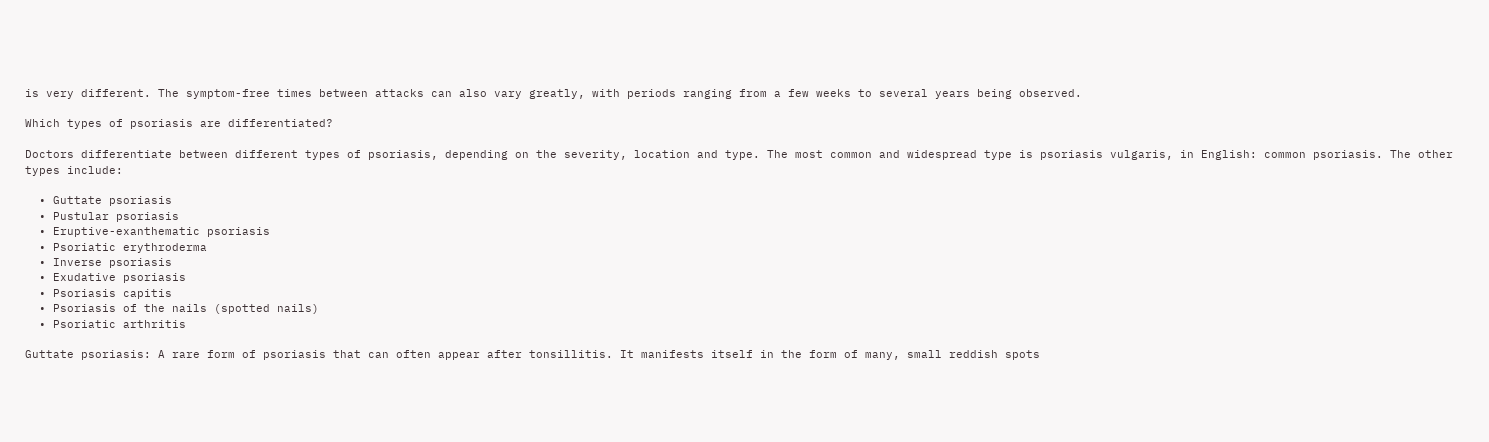is very different. The symptom-free times between attacks can also vary greatly, with periods ranging from a few weeks to several years being observed.

Which types of psoriasis are differentiated?

Doctors differentiate between different types of psoriasis, depending on the severity, location and type. The most common and widespread type is psoriasis vulgaris, in English: common psoriasis. The other types include:

  • Guttate psoriasis
  • Pustular psoriasis
  • Eruptive-exanthematic psoriasis
  • Psoriatic erythroderma
  • Inverse psoriasis
  • Exudative psoriasis
  • Psoriasis capitis
  • Psoriasis of the nails (spotted nails)
  • Psoriatic arthritis

Guttate psoriasis: A rare form of psoriasis that can often appear after tonsillitis. It manifests itself in the form of many, small reddish spots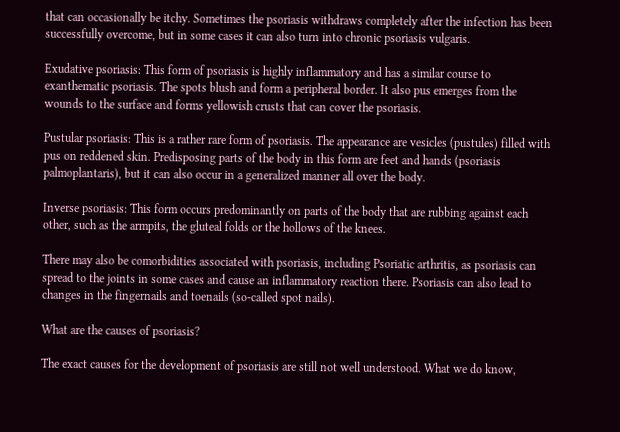that can occasionally be itchy. Sometimes the psoriasis withdraws completely after the infection has been successfully overcome, but in some cases it can also turn into chronic psoriasis vulgaris.

Exudative psoriasis: This form of psoriasis is highly inflammatory and has a similar course to exanthematic psoriasis. The spots blush and form a peripheral border. It also pus emerges from the wounds to the surface and forms yellowish crusts that can cover the psoriasis.

Pustular psoriasis: This is a rather rare form of psoriasis. The appearance are vesicles (pustules) filled with pus on reddened skin. Predisposing parts of the body in this form are feet and hands (psoriasis palmoplantaris), but it can also occur in a generalized manner all over the body.

Inverse psoriasis: This form occurs predominantly on parts of the body that are rubbing against each other, such as the armpits, the gluteal folds or the hollows of the knees.

There may also be comorbidities associated with psoriasis, including Psoriatic arthritis, as psoriasis can spread to the joints in some cases and cause an inflammatory reaction there. Psoriasis can also lead to changes in the fingernails and toenails (so-called spot nails).

What are the causes of psoriasis?

The exact causes for the development of psoriasis are still not well understood. What we do know,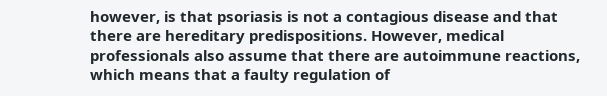however, is that psoriasis is not a contagious disease and that there are hereditary predispositions. However, medical professionals also assume that there are autoimmune reactions, which means that a faulty regulation of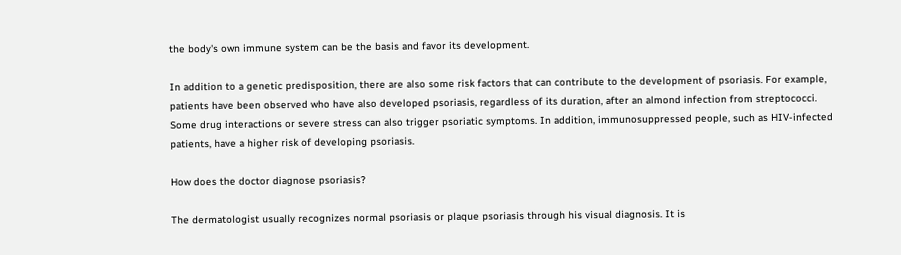the body's own immune system can be the basis and favor its development.

In addition to a genetic predisposition, there are also some risk factors that can contribute to the development of psoriasis. For example, patients have been observed who have also developed psoriasis, regardless of its duration, after an almond infection from streptococci. Some drug interactions or severe stress can also trigger psoriatic symptoms. In addition, immunosuppressed people, such as HIV-infected patients, have a higher risk of developing psoriasis.

How does the doctor diagnose psoriasis?

The dermatologist usually recognizes normal psoriasis or plaque psoriasis through his visual diagnosis. It is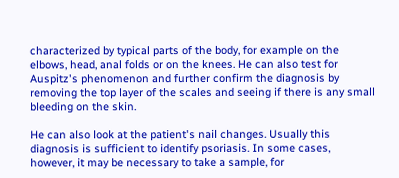characterized by typical parts of the body, for example on the elbows, head, anal folds or on the knees. He can also test for Auspitz's phenomenon and further confirm the diagnosis by removing the top layer of the scales and seeing if there is any small bleeding on the skin.

He can also look at the patient's nail changes. Usually this diagnosis is sufficient to identify psoriasis. In some cases, however, it may be necessary to take a sample, for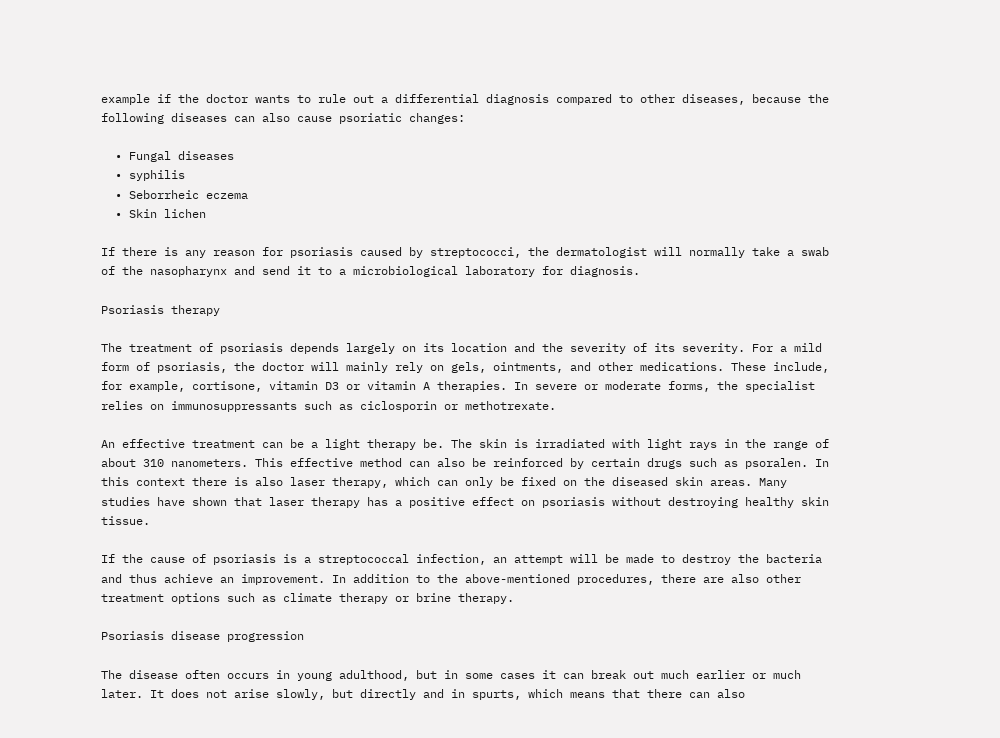example if the doctor wants to rule out a differential diagnosis compared to other diseases, because the following diseases can also cause psoriatic changes:

  • Fungal diseases
  • syphilis
  • Seborrheic eczema
  • Skin lichen

If there is any reason for psoriasis caused by streptococci, the dermatologist will normally take a swab of the nasopharynx and send it to a microbiological laboratory for diagnosis.

Psoriasis therapy

The treatment of psoriasis depends largely on its location and the severity of its severity. For a mild form of psoriasis, the doctor will mainly rely on gels, ointments, and other medications. These include, for example, cortisone, vitamin D3 or vitamin A therapies. In severe or moderate forms, the specialist relies on immunosuppressants such as ciclosporin or methotrexate.

An effective treatment can be a light therapy be. The skin is irradiated with light rays in the range of about 310 nanometers. This effective method can also be reinforced by certain drugs such as psoralen. In this context there is also laser therapy, which can only be fixed on the diseased skin areas. Many studies have shown that laser therapy has a positive effect on psoriasis without destroying healthy skin tissue.

If the cause of psoriasis is a streptococcal infection, an attempt will be made to destroy the bacteria and thus achieve an improvement. In addition to the above-mentioned procedures, there are also other treatment options such as climate therapy or brine therapy.

Psoriasis disease progression

The disease often occurs in young adulthood, but in some cases it can break out much earlier or much later. It does not arise slowly, but directly and in spurts, which means that there can also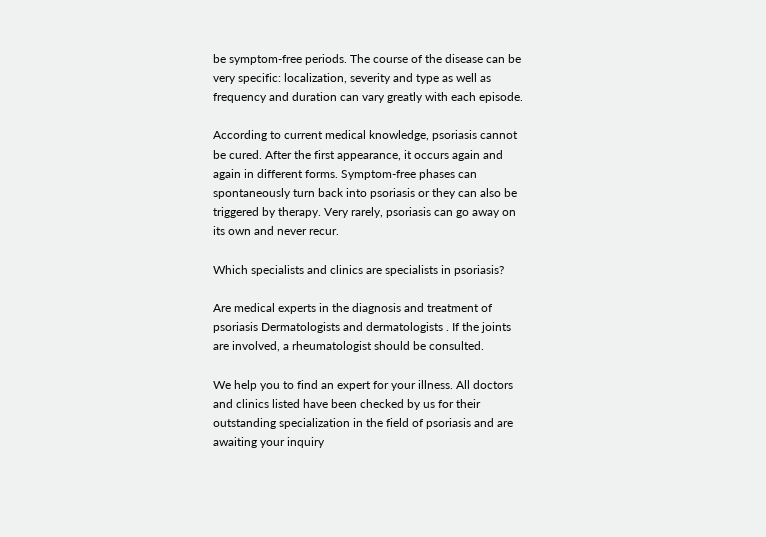be symptom-free periods. The course of the disease can be very specific: localization, severity and type as well as frequency and duration can vary greatly with each episode.

According to current medical knowledge, psoriasis cannot be cured. After the first appearance, it occurs again and again in different forms. Symptom-free phases can spontaneously turn back into psoriasis or they can also be triggered by therapy. Very rarely, psoriasis can go away on its own and never recur.

Which specialists and clinics are specialists in psoriasis?

Are medical experts in the diagnosis and treatment of psoriasis Dermatologists and dermatologists . If the joints are involved, a rheumatologist should be consulted.

We help you to find an expert for your illness. All doctors and clinics listed have been checked by us for their outstanding specialization in the field of psoriasis and are awaiting your inquiry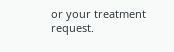or your treatment request.